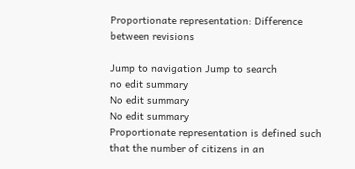Proportionate representation: Difference between revisions

Jump to navigation Jump to search
no edit summary
No edit summary
No edit summary
Proportionate representation is defined such that the number of citizens in an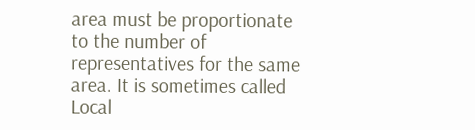area must be proportionate to the number of representatives for the same area. It is sometimes called Local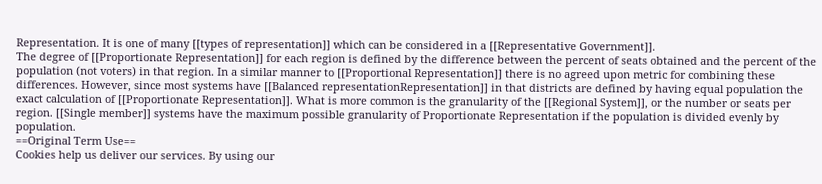Representation. It is one of many [[types of representation]] which can be considered in a [[Representative Government]].
The degree of [[Proportionate Representation]] for each region is defined by the difference between the percent of seats obtained and the percent of the population (not voters) in that region. In a similar manner to [[Proportional Representation]] there is no agreed upon metric for combining these differences. However, since most systems have [[Balanced representationRepresentation]] in that districts are defined by having equal population the exact calculation of [[Proportionate Representation]]. What is more common is the granularity of the [[Regional System]], or the number or seats per region. [[Single member]] systems have the maximum possible granularity of Proportionate Representation if the population is divided evenly by population.
==Original Term Use==
Cookies help us deliver our services. By using our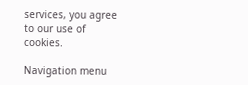services, you agree to our use of cookies.

Navigation menu